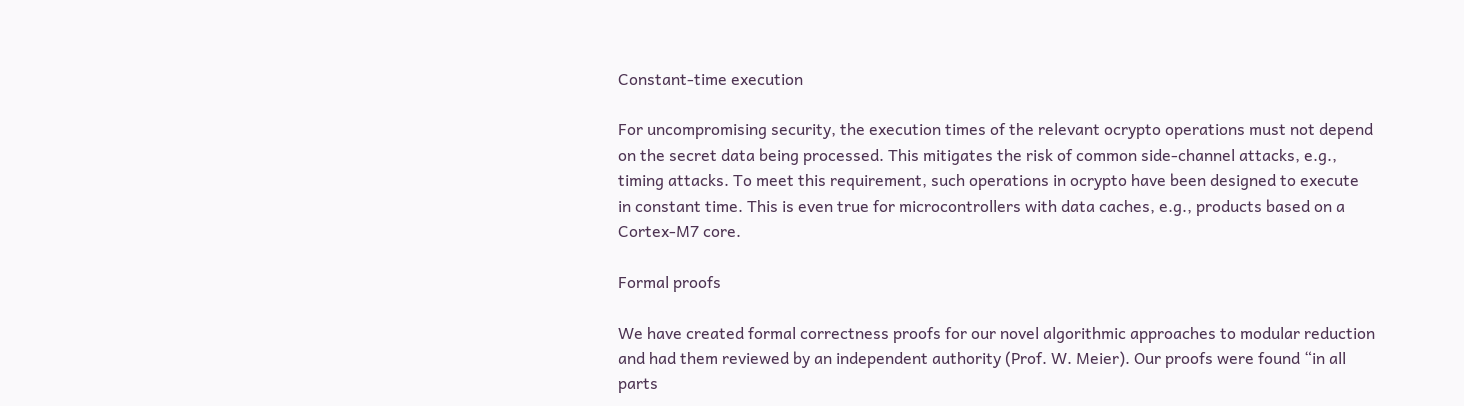Constant-time execution

For uncompromising security, the execution times of the relevant ocrypto operations must not depend on the secret data being processed. This mitigates the risk of common side-channel attacks, e.g., timing attacks. To meet this requirement, such operations in ocrypto have been designed to execute in constant time. This is even true for microcontrollers with data caches, e.g., products based on a Cortex-M7 core.

Formal proofs

We have created formal correctness proofs for our novel algorithmic approaches to modular reduction and had them reviewed by an independent authority (Prof. W. Meier). Our proofs were found “in all parts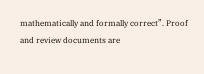mathematically and formally correct”. Proof and review documents are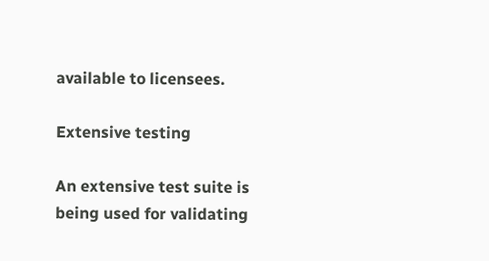available to licensees.

Extensive testing

An extensive test suite is being used for validating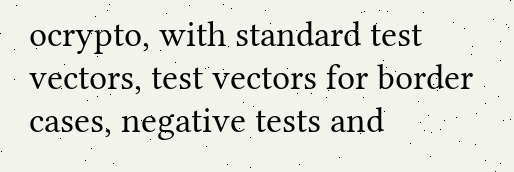ocrypto, with standard test vectors, test vectors for border cases, negative tests and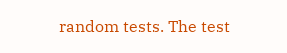random tests. The test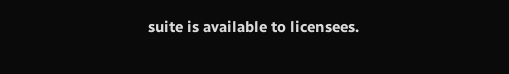suite is available to licensees.